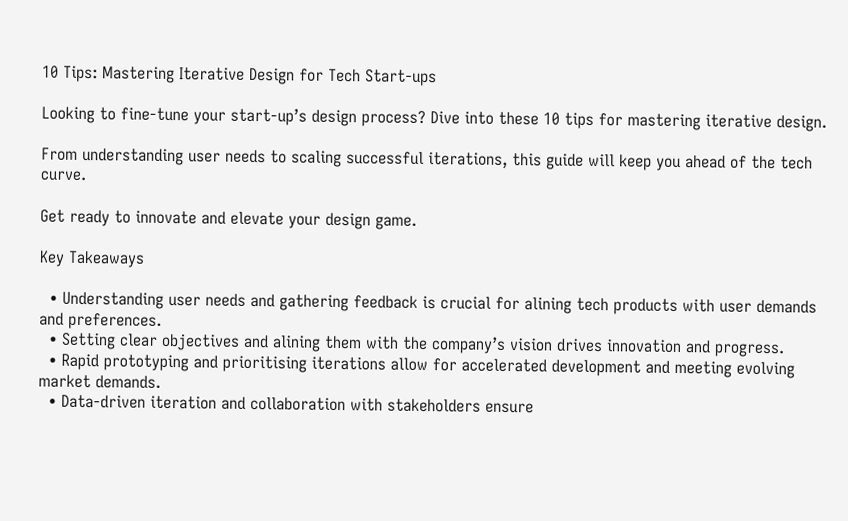10 Tips: Mastering Iterative Design for Tech Start-ups

Looking to fine-tune your start-up’s design process? Dive into these 10 tips for mastering iterative design.

From understanding user needs to scaling successful iterations, this guide will keep you ahead of the tech curve.

Get ready to innovate and elevate your design game.

Key Takeaways

  • Understanding user needs and gathering feedback is crucial for alining tech products with user demands and preferences.
  • Setting clear objectives and alining them with the company’s vision drives innovation and progress.
  • Rapid prototyping and prioritising iterations allow for accelerated development and meeting evolving market demands.
  • Data-driven iteration and collaboration with stakeholders ensure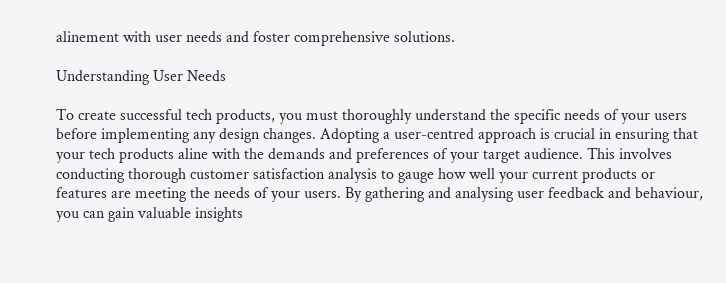alinement with user needs and foster comprehensive solutions.

Understanding User Needs

To create successful tech products, you must thoroughly understand the specific needs of your users before implementing any design changes. Adopting a user-centred approach is crucial in ensuring that your tech products aline with the demands and preferences of your target audience. This involves conducting thorough customer satisfaction analysis to gauge how well your current products or features are meeting the needs of your users. By gathering and analysing user feedback and behaviour, you can gain valuable insights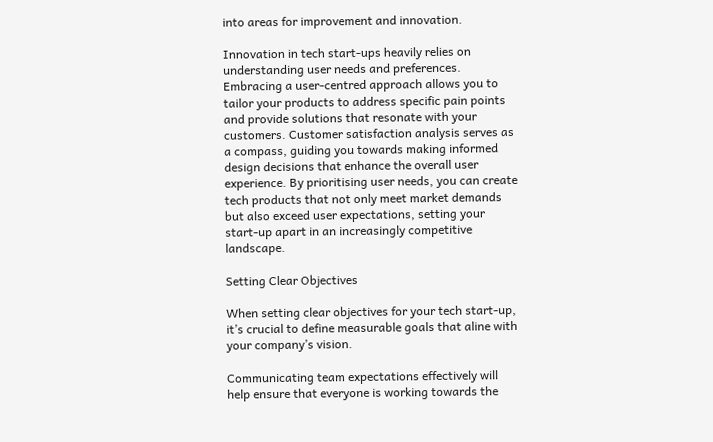into areas for improvement and innovation.

Innovation in tech start-ups heavily relies on understanding user needs and preferences. Embracing a user-centred approach allows you to tailor your products to address specific pain points and provide solutions that resonate with your customers. Customer satisfaction analysis serves as a compass, guiding you towards making informed design decisions that enhance the overall user experience. By prioritising user needs, you can create tech products that not only meet market demands but also exceed user expectations, setting your start-up apart in an increasingly competitive landscape.

Setting Clear Objectives

When setting clear objectives for your tech start-up, it’s crucial to define measurable goals that aline with your company’s vision.

Communicating team expectations effectively will help ensure that everyone is working towards the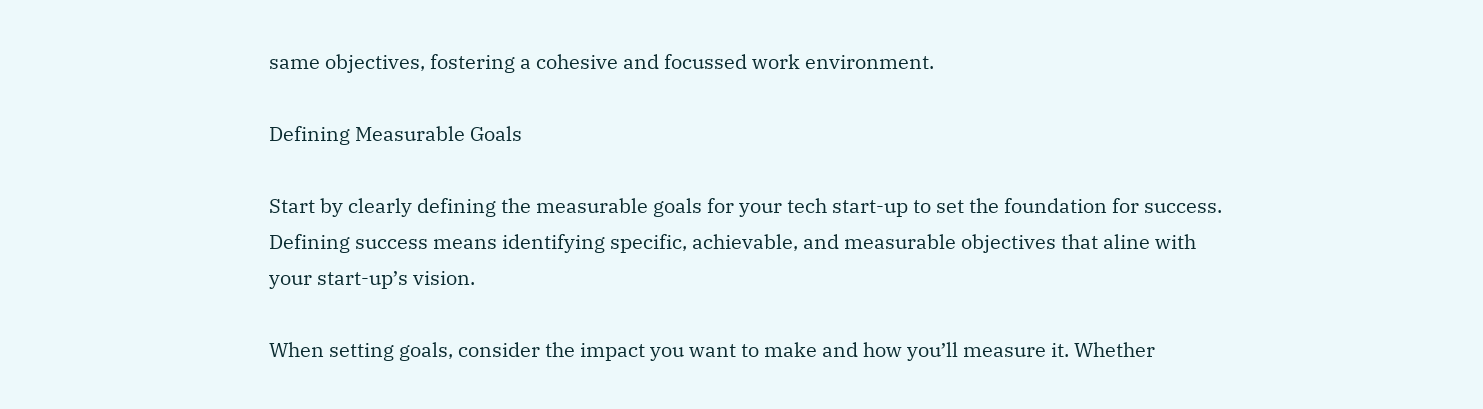same objectives, fostering a cohesive and focussed work environment.

Defining Measurable Goals

Start by clearly defining the measurable goals for your tech start-up to set the foundation for success. Defining success means identifying specific, achievable, and measurable objectives that aline with your start-up’s vision.

When setting goals, consider the impact you want to make and how you’ll measure it. Whether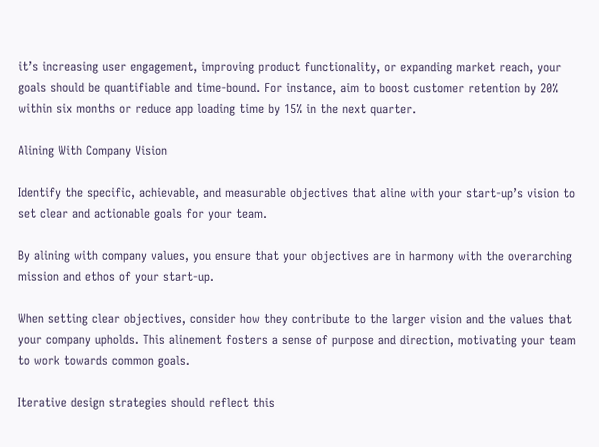it’s increasing user engagement, improving product functionality, or expanding market reach, your goals should be quantifiable and time-bound. For instance, aim to boost customer retention by 20% within six months or reduce app loading time by 15% in the next quarter.

Alining With Company Vision

Identify the specific, achievable, and measurable objectives that aline with your start-up’s vision to set clear and actionable goals for your team.

By alining with company values, you ensure that your objectives are in harmony with the overarching mission and ethos of your start-up.

When setting clear objectives, consider how they contribute to the larger vision and the values that your company upholds. This alinement fosters a sense of purpose and direction, motivating your team to work towards common goals.

Iterative design strategies should reflect this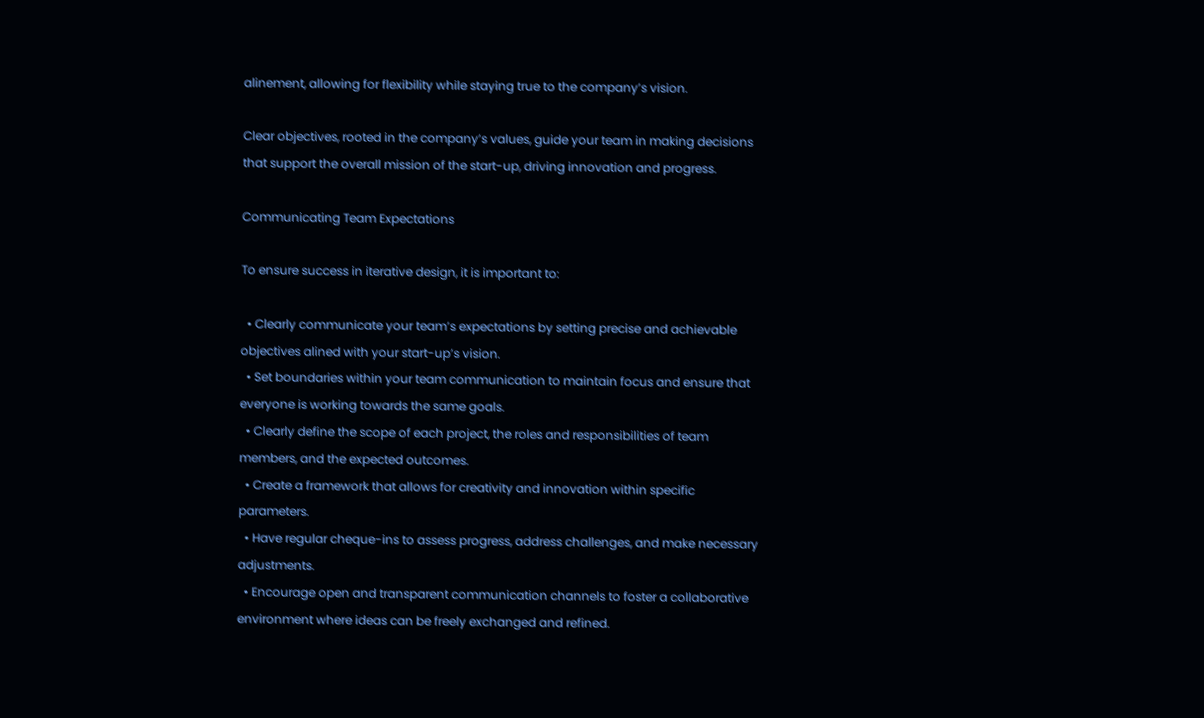alinement, allowing for flexibility while staying true to the company’s vision.

Clear objectives, rooted in the company’s values, guide your team in making decisions that support the overall mission of the start-up, driving innovation and progress.

Communicating Team Expectations

To ensure success in iterative design, it is important to:

  • Clearly communicate your team’s expectations by setting precise and achievable objectives alined with your start-up’s vision.
  • Set boundaries within your team communication to maintain focus and ensure that everyone is working towards the same goals.
  • Clearly define the scope of each project, the roles and responsibilities of team members, and the expected outcomes.
  • Create a framework that allows for creativity and innovation within specific parameters.
  • Have regular cheque-ins to assess progress, address challenges, and make necessary adjustments.
  • Encourage open and transparent communication channels to foster a collaborative environment where ideas can be freely exchanged and refined.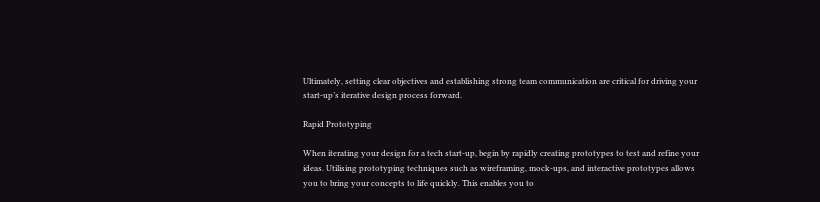Ultimately, setting clear objectives and establishing strong team communication are critical for driving your start-up’s iterative design process forward.

Rapid Prototyping

When iterating your design for a tech start-up, begin by rapidly creating prototypes to test and refine your ideas. Utilising prototyping techniques such as wireframing, mock-ups, and interactive prototypes allows you to bring your concepts to life quickly. This enables you to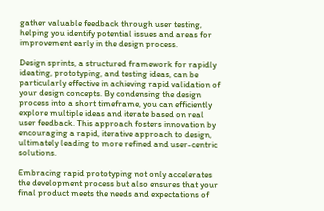gather valuable feedback through user testing, helping you identify potential issues and areas for improvement early in the design process.

Design sprints, a structured framework for rapidly ideating, prototyping, and testing ideas, can be particularly effective in achieving rapid validation of your design concepts. By condensing the design process into a short timeframe, you can efficiently explore multiple ideas and iterate based on real user feedback. This approach fosters innovation by encouraging a rapid, iterative approach to design, ultimately leading to more refined and user-centric solutions.

Embracing rapid prototyping not only accelerates the development process but also ensures that your final product meets the needs and expectations of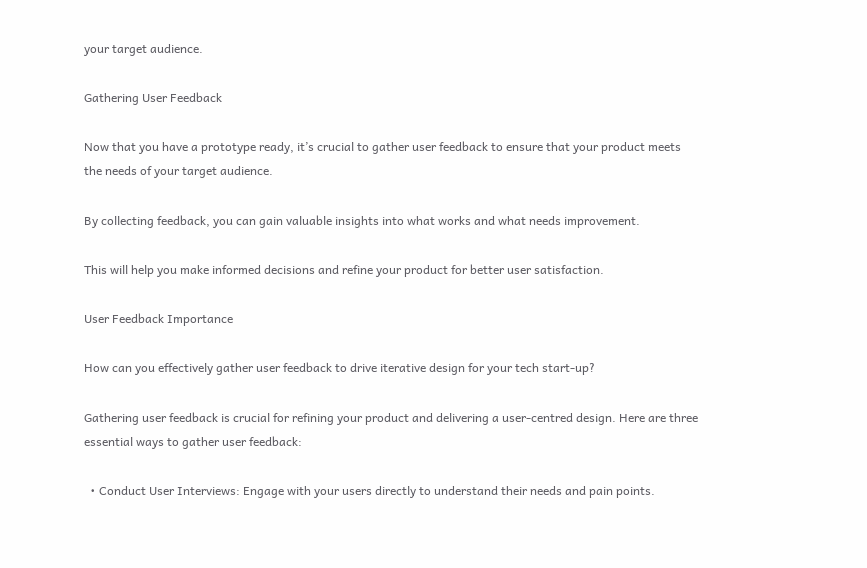your target audience.

Gathering User Feedback

Now that you have a prototype ready, it’s crucial to gather user feedback to ensure that your product meets the needs of your target audience.

By collecting feedback, you can gain valuable insights into what works and what needs improvement.

This will help you make informed decisions and refine your product for better user satisfaction.

User Feedback Importance

How can you effectively gather user feedback to drive iterative design for your tech start-up?

Gathering user feedback is crucial for refining your product and delivering a user-centred design. Here are three essential ways to gather user feedback:

  • Conduct User Interviews: Engage with your users directly to understand their needs and pain points.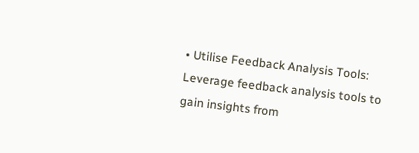• Utilise Feedback Analysis Tools: Leverage feedback analysis tools to gain insights from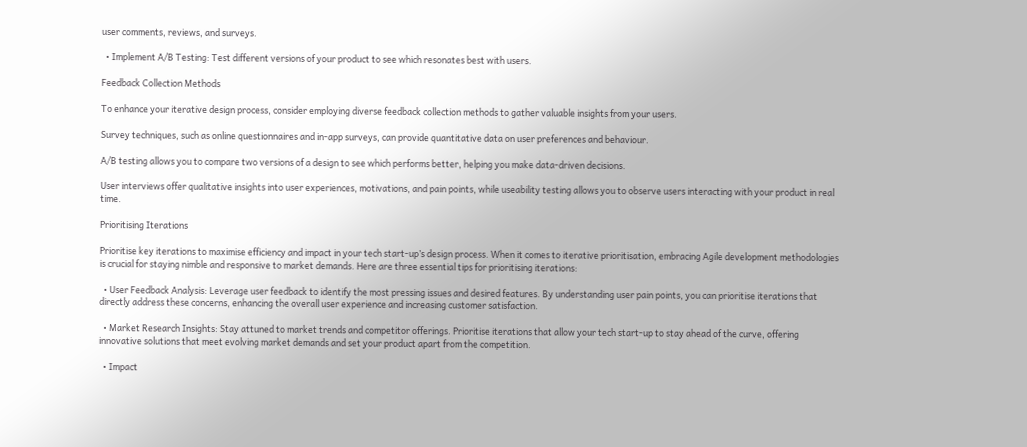user comments, reviews, and surveys.

  • Implement A/B Testing: Test different versions of your product to see which resonates best with users.

Feedback Collection Methods

To enhance your iterative design process, consider employing diverse feedback collection methods to gather valuable insights from your users.

Survey techniques, such as online questionnaires and in-app surveys, can provide quantitative data on user preferences and behaviour.

A/B testing allows you to compare two versions of a design to see which performs better, helping you make data-driven decisions.

User interviews offer qualitative insights into user experiences, motivations, and pain points, while useability testing allows you to observe users interacting with your product in real time.

Prioritising Iterations

Prioritise key iterations to maximise efficiency and impact in your tech start-up’s design process. When it comes to iterative prioritisation, embracing Agile development methodologies is crucial for staying nimble and responsive to market demands. Here are three essential tips for prioritising iterations:

  • User Feedback Analysis: Leverage user feedback to identify the most pressing issues and desired features. By understanding user pain points, you can prioritise iterations that directly address these concerns, enhancing the overall user experience and increasing customer satisfaction.

  • Market Research Insights: Stay attuned to market trends and competitor offerings. Prioritise iterations that allow your tech start-up to stay ahead of the curve, offering innovative solutions that meet evolving market demands and set your product apart from the competition.

  • Impact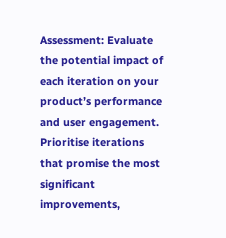Assessment: Evaluate the potential impact of each iteration on your product’s performance and user engagement. Prioritise iterations that promise the most significant improvements,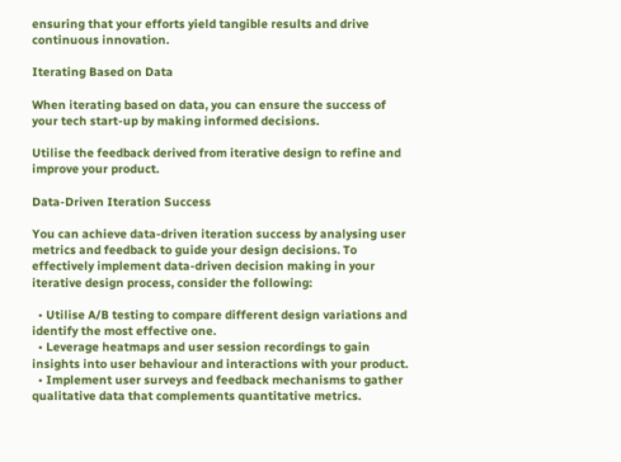ensuring that your efforts yield tangible results and drive continuous innovation.

Iterating Based on Data

When iterating based on data, you can ensure the success of your tech start-up by making informed decisions.

Utilise the feedback derived from iterative design to refine and improve your product.

Data-Driven Iteration Success

You can achieve data-driven iteration success by analysing user metrics and feedback to guide your design decisions. To effectively implement data-driven decision making in your iterative design process, consider the following:

  • Utilise A/B testing to compare different design variations and identify the most effective one.
  • Leverage heatmaps and user session recordings to gain insights into user behaviour and interactions with your product.
  • Implement user surveys and feedback mechanisms to gather qualitative data that complements quantitative metrics.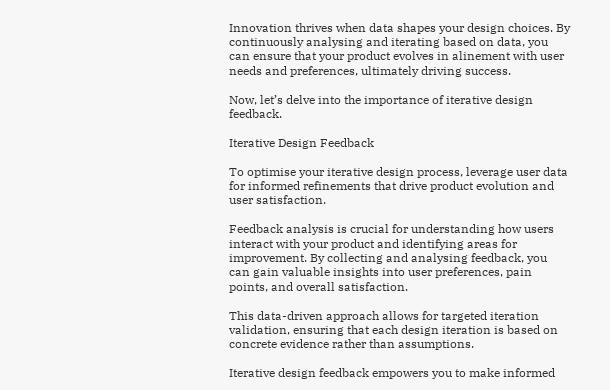Innovation thrives when data shapes your design choices. By continuously analysing and iterating based on data, you can ensure that your product evolves in alinement with user needs and preferences, ultimately driving success.

Now, let’s delve into the importance of iterative design feedback.

Iterative Design Feedback

To optimise your iterative design process, leverage user data for informed refinements that drive product evolution and user satisfaction.

Feedback analysis is crucial for understanding how users interact with your product and identifying areas for improvement. By collecting and analysing feedback, you can gain valuable insights into user preferences, pain points, and overall satisfaction.

This data-driven approach allows for targeted iteration validation, ensuring that each design iteration is based on concrete evidence rather than assumptions.

Iterative design feedback empowers you to make informed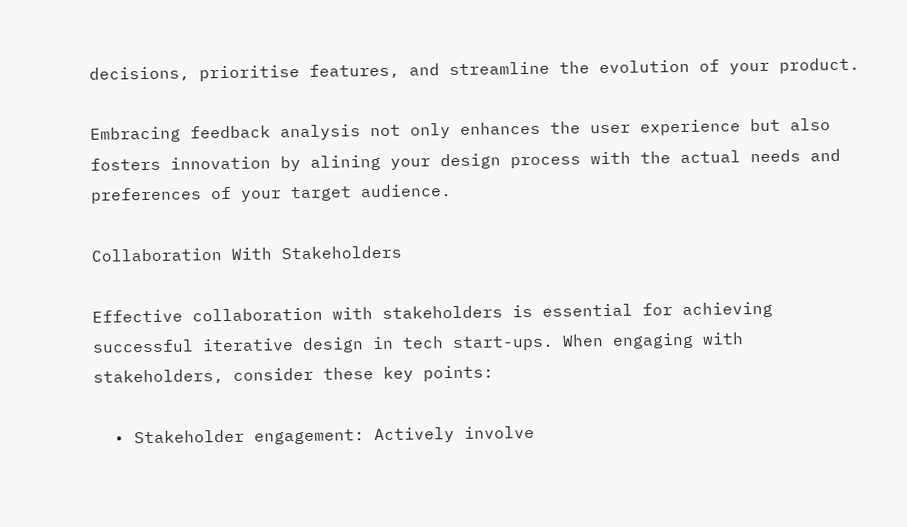decisions, prioritise features, and streamline the evolution of your product.

Embracing feedback analysis not only enhances the user experience but also fosters innovation by alining your design process with the actual needs and preferences of your target audience.

Collaboration With Stakeholders

Effective collaboration with stakeholders is essential for achieving successful iterative design in tech start-ups. When engaging with stakeholders, consider these key points:

  • Stakeholder engagement: Actively involve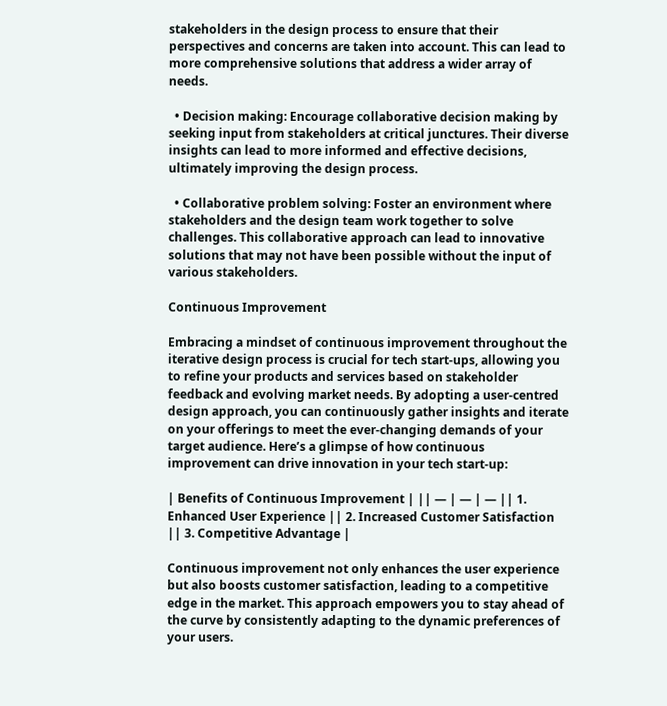stakeholders in the design process to ensure that their perspectives and concerns are taken into account. This can lead to more comprehensive solutions that address a wider array of needs.

  • Decision making: Encourage collaborative decision making by seeking input from stakeholders at critical junctures. Their diverse insights can lead to more informed and effective decisions, ultimately improving the design process.

  • Collaborative problem solving: Foster an environment where stakeholders and the design team work together to solve challenges. This collaborative approach can lead to innovative solutions that may not have been possible without the input of various stakeholders.

Continuous Improvement

Embracing a mindset of continuous improvement throughout the iterative design process is crucial for tech start-ups, allowing you to refine your products and services based on stakeholder feedback and evolving market needs. By adopting a user-centred design approach, you can continuously gather insights and iterate on your offerings to meet the ever-changing demands of your target audience. Here’s a glimpse of how continuous improvement can drive innovation in your tech start-up:

| Benefits of Continuous Improvement | || — | — | — || 1. Enhanced User Experience || 2. Increased Customer Satisfaction || 3. Competitive Advantage |

Continuous improvement not only enhances the user experience but also boosts customer satisfaction, leading to a competitive edge in the market. This approach empowers you to stay ahead of the curve by consistently adapting to the dynamic preferences of your users.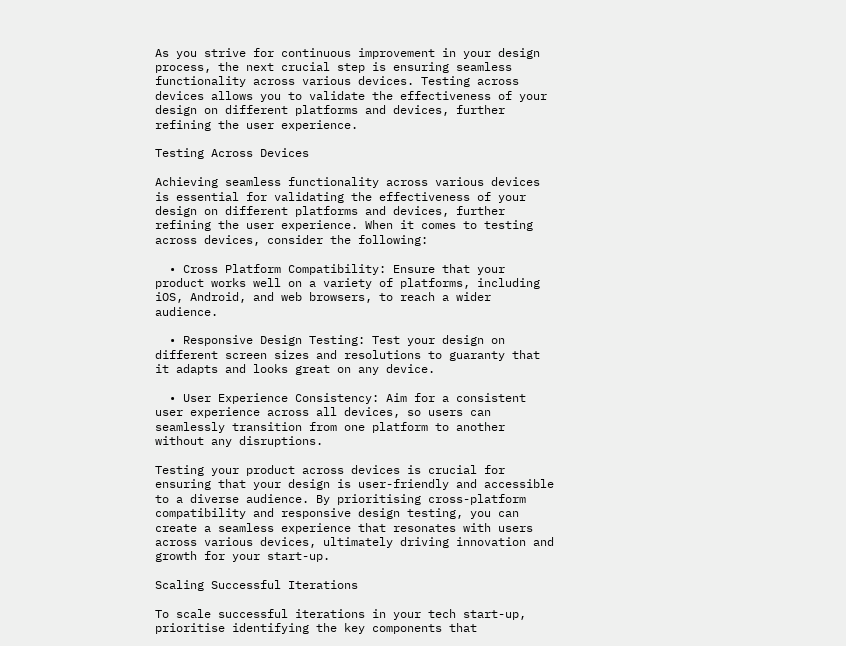As you strive for continuous improvement in your design process, the next crucial step is ensuring seamless functionality across various devices. Testing across devices allows you to validate the effectiveness of your design on different platforms and devices, further refining the user experience.

Testing Across Devices

Achieving seamless functionality across various devices is essential for validating the effectiveness of your design on different platforms and devices, further refining the user experience. When it comes to testing across devices, consider the following:

  • Cross Platform Compatibility: Ensure that your product works well on a variety of platforms, including iOS, Android, and web browsers, to reach a wider audience.

  • Responsive Design Testing: Test your design on different screen sizes and resolutions to guaranty that it adapts and looks great on any device.

  • User Experience Consistency: Aim for a consistent user experience across all devices, so users can seamlessly transition from one platform to another without any disruptions.

Testing your product across devices is crucial for ensuring that your design is user-friendly and accessible to a diverse audience. By prioritising cross-platform compatibility and responsive design testing, you can create a seamless experience that resonates with users across various devices, ultimately driving innovation and growth for your start-up.

Scaling Successful Iterations

To scale successful iterations in your tech start-up, prioritise identifying the key components that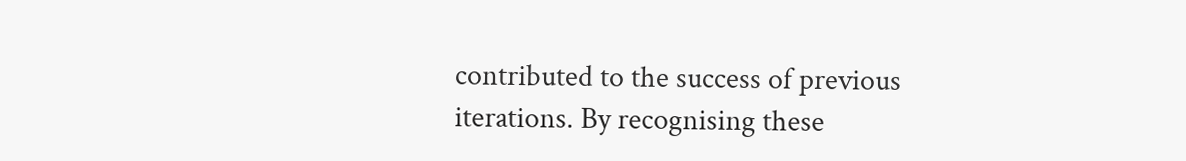contributed to the success of previous iterations. By recognising these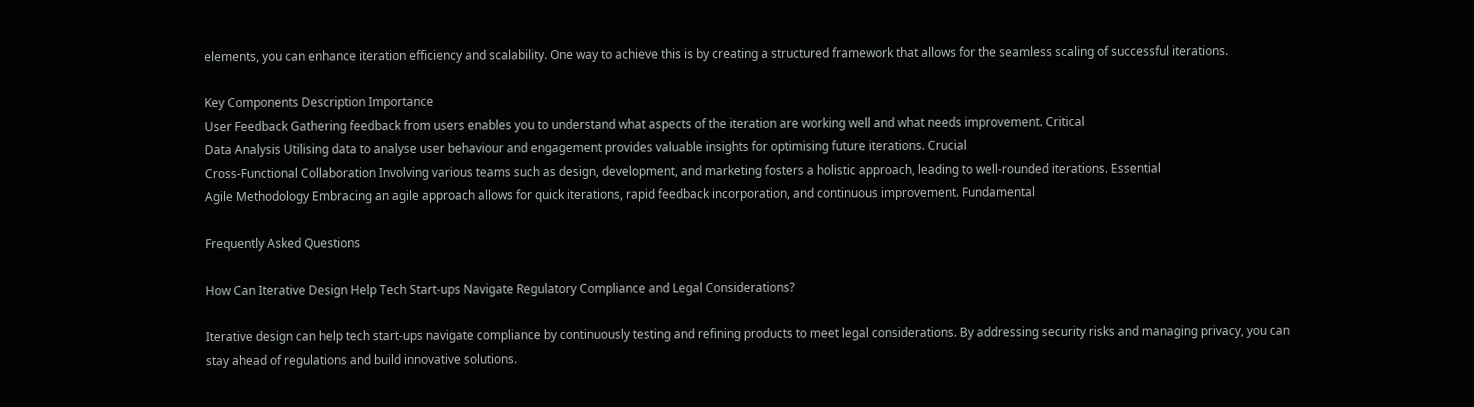elements, you can enhance iteration efficiency and scalability. One way to achieve this is by creating a structured framework that allows for the seamless scaling of successful iterations.

Key Components Description Importance
User Feedback Gathering feedback from users enables you to understand what aspects of the iteration are working well and what needs improvement. Critical
Data Analysis Utilising data to analyse user behaviour and engagement provides valuable insights for optimising future iterations. Crucial
Cross-Functional Collaboration Involving various teams such as design, development, and marketing fosters a holistic approach, leading to well-rounded iterations. Essential
Agile Methodology Embracing an agile approach allows for quick iterations, rapid feedback incorporation, and continuous improvement. Fundamental

Frequently Asked Questions

How Can Iterative Design Help Tech Start-ups Navigate Regulatory Compliance and Legal Considerations?

Iterative design can help tech start-ups navigate compliance by continuously testing and refining products to meet legal considerations. By addressing security risks and managing privacy, you can stay ahead of regulations and build innovative solutions.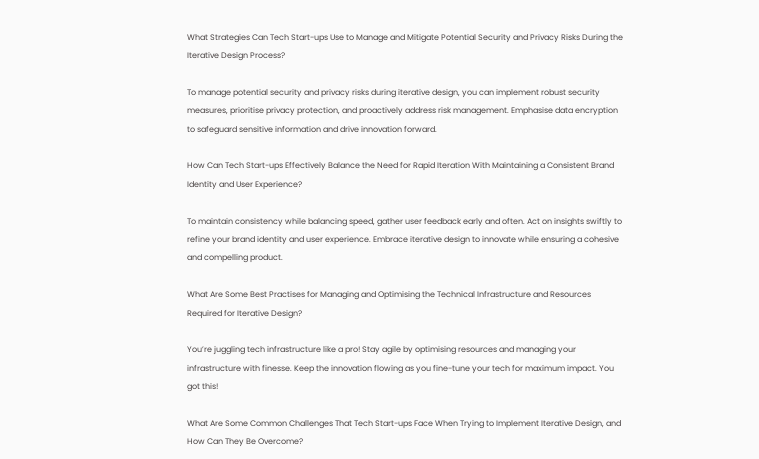What Strategies Can Tech Start-ups Use to Manage and Mitigate Potential Security and Privacy Risks During the Iterative Design Process?

To manage potential security and privacy risks during iterative design, you can implement robust security measures, prioritise privacy protection, and proactively address risk management. Emphasise data encryption to safeguard sensitive information and drive innovation forward.

How Can Tech Start-ups Effectively Balance the Need for Rapid Iteration With Maintaining a Consistent Brand Identity and User Experience?

To maintain consistency while balancing speed, gather user feedback early and often. Act on insights swiftly to refine your brand identity and user experience. Embrace iterative design to innovate while ensuring a cohesive and compelling product.

What Are Some Best Practises for Managing and Optimising the Technical Infrastructure and Resources Required for Iterative Design?

You’re juggling tech infrastructure like a pro! Stay agile by optimising resources and managing your infrastructure with finesse. Keep the innovation flowing as you fine-tune your tech for maximum impact. You got this!

What Are Some Common Challenges That Tech Start-ups Face When Trying to Implement Iterative Design, and How Can They Be Overcome?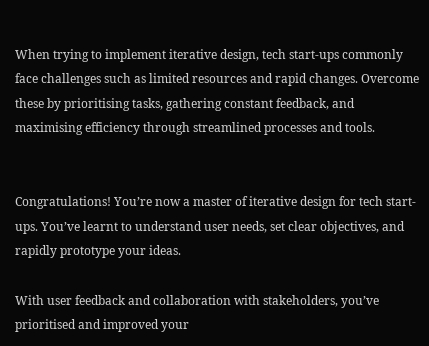When trying to implement iterative design, tech start-ups commonly face challenges such as limited resources and rapid changes. Overcome these by prioritising tasks, gathering constant feedback, and maximising efficiency through streamlined processes and tools.


Congratulations! You’re now a master of iterative design for tech start-ups. You’ve learnt to understand user needs, set clear objectives, and rapidly prototype your ideas.

With user feedback and collaboration with stakeholders, you’ve prioritised and improved your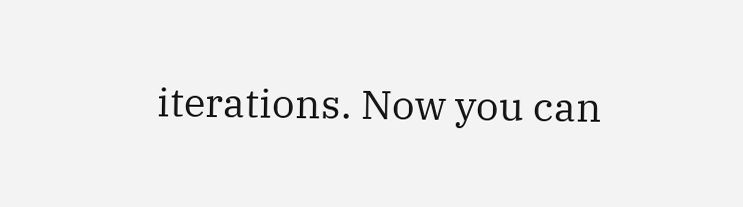iterations. Now you can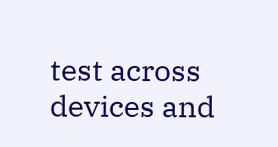test across devices and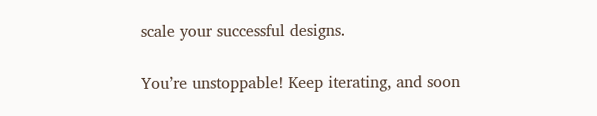scale your successful designs.

You’re unstoppable! Keep iterating, and soon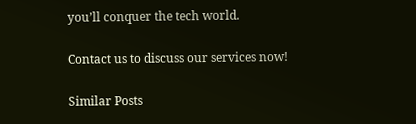you’ll conquer the tech world.

Contact us to discuss our services now!

Similar Posts